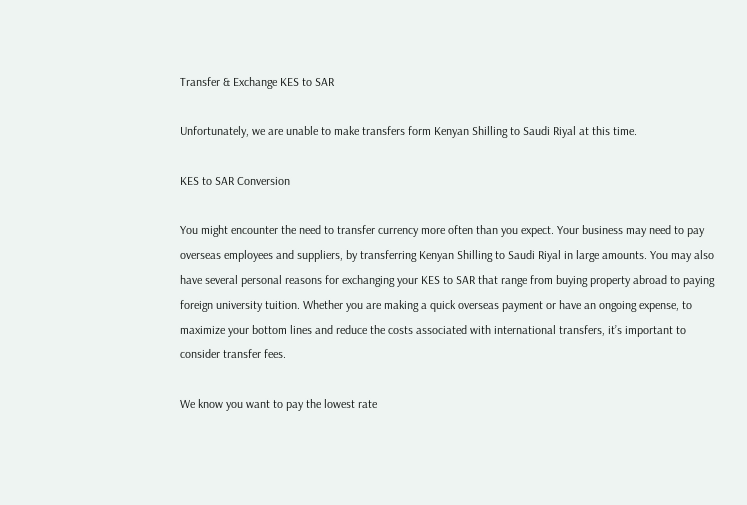Transfer & Exchange KES to SAR

Unfortunately, we are unable to make transfers form Kenyan Shilling to Saudi Riyal at this time.

KES to SAR Conversion

You might encounter the need to transfer currency more often than you expect. Your business may need to pay overseas employees and suppliers, by transferring Kenyan Shilling to Saudi Riyal in large amounts. You may also have several personal reasons for exchanging your KES to SAR that range from buying property abroad to paying foreign university tuition. Whether you are making a quick overseas payment or have an ongoing expense, to maximize your bottom lines and reduce the costs associated with international transfers, it’s important to consider transfer fees.

We know you want to pay the lowest rate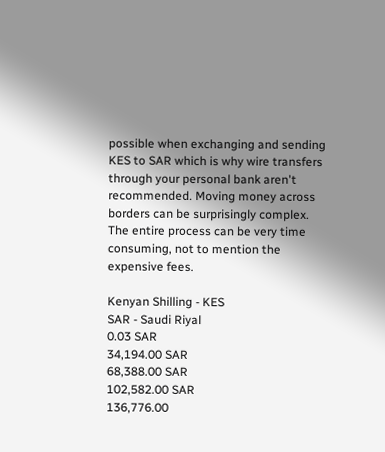possible when exchanging and sending KES to SAR which is why wire transfers through your personal bank aren't recommended. Moving money across borders can be surprisingly complex. The entire process can be very time consuming, not to mention the expensive fees.

Kenyan Shilling - KES
SAR - Saudi Riyal
0.03 SAR
34,194.00 SAR
68,388.00 SAR
102,582.00 SAR
136,776.00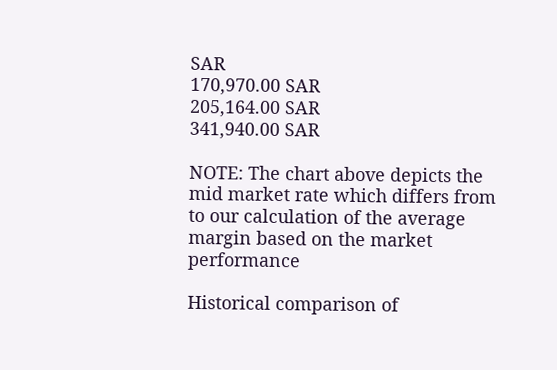SAR
170,970.00 SAR
205,164.00 SAR
341,940.00 SAR

NOTE: The chart above depicts the mid market rate which differs from to our calculation of the average margin based on the market performance

Historical comparison of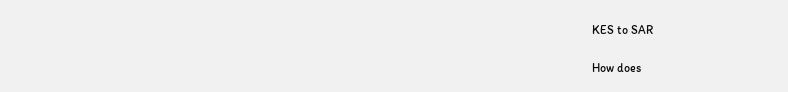KES to SAR

How does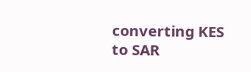converting KES to SAR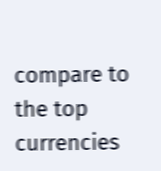compare to the top currencies